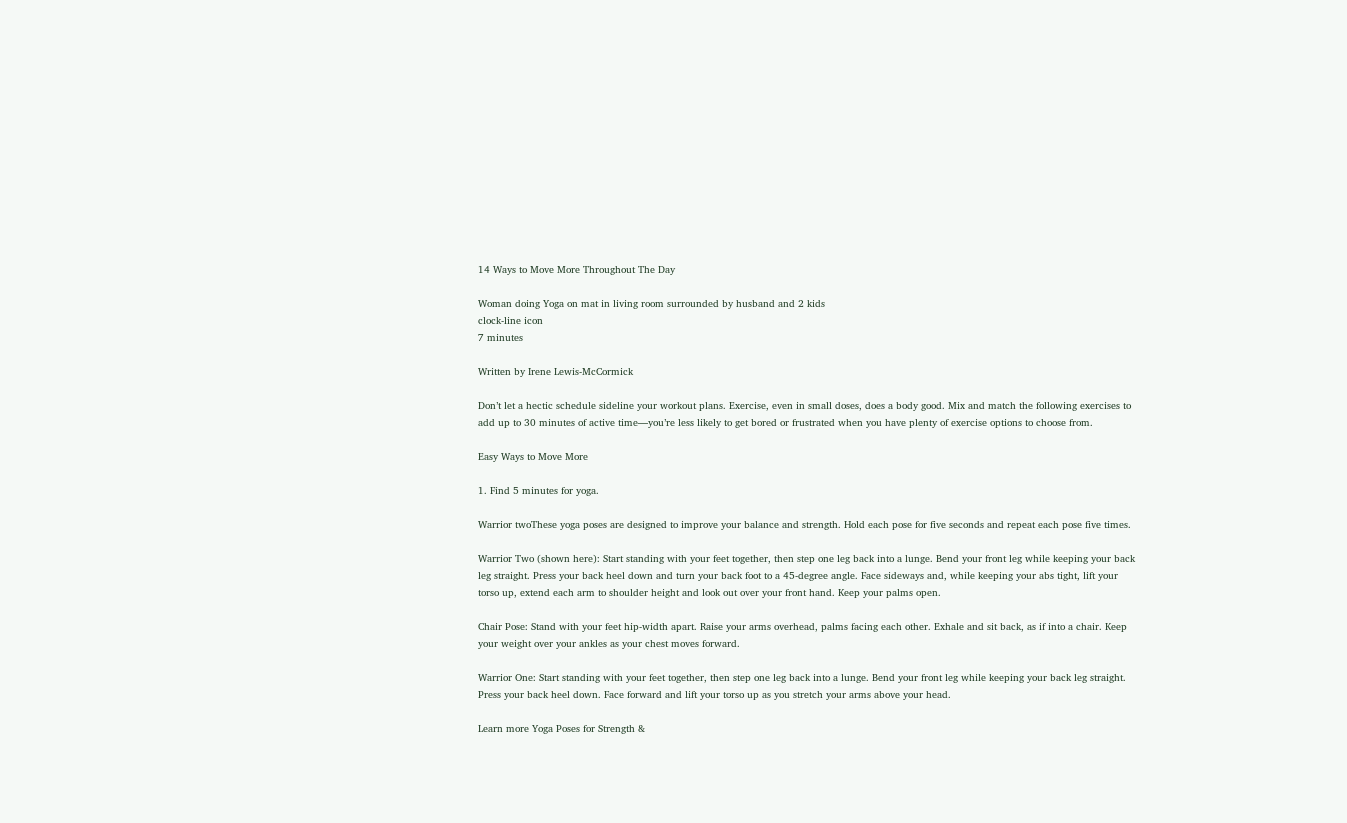14 Ways to Move More Throughout The Day

Woman doing Yoga on mat in living room surrounded by husband and 2 kids
clock-line icon
7 minutes

Written by Irene Lewis-McCormick

Don’t let a hectic schedule sideline your workout plans. Exercise, even in small doses, does a body good. Mix and match the following exercises to add up to 30 minutes of active time—you’re less likely to get bored or frustrated when you have plenty of exercise options to choose from.

Easy Ways to Move More

1. Find 5 minutes for yoga.

Warrior twoThese yoga poses are designed to improve your balance and strength. Hold each pose for five seconds and repeat each pose five times.

Warrior Two (shown here): Start standing with your feet together, then step one leg back into a lunge. Bend your front leg while keeping your back leg straight. Press your back heel down and turn your back foot to a 45-degree angle. Face sideways and, while keeping your abs tight, lift your torso up, extend each arm to shoulder height and look out over your front hand. Keep your palms open.

Chair Pose: Stand with your feet hip-width apart. Raise your arms overhead, palms facing each other. Exhale and sit back, as if into a chair. Keep your weight over your ankles as your chest moves forward.

Warrior One: Start standing with your feet together, then step one leg back into a lunge. Bend your front leg while keeping your back leg straight. Press your back heel down. Face forward and lift your torso up as you stretch your arms above your head.

Learn more Yoga Poses for Strength &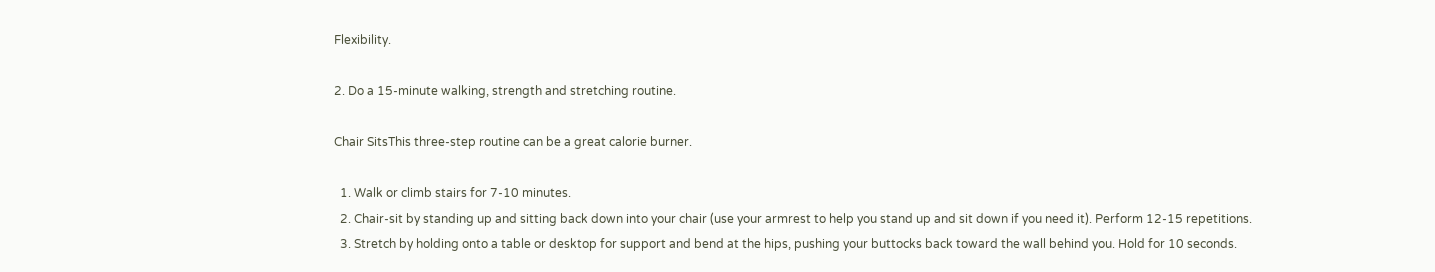Flexibility.

2. Do a 15-minute walking, strength and stretching routine.

Chair SitsThis three-step routine can be a great calorie burner.

  1. Walk or climb stairs for 7-10 minutes.
  2. Chair-sit by standing up and sitting back down into your chair (use your armrest to help you stand up and sit down if you need it). Perform 12-15 repetitions.
  3. Stretch by holding onto a table or desktop for support and bend at the hips, pushing your buttocks back toward the wall behind you. Hold for 10 seconds.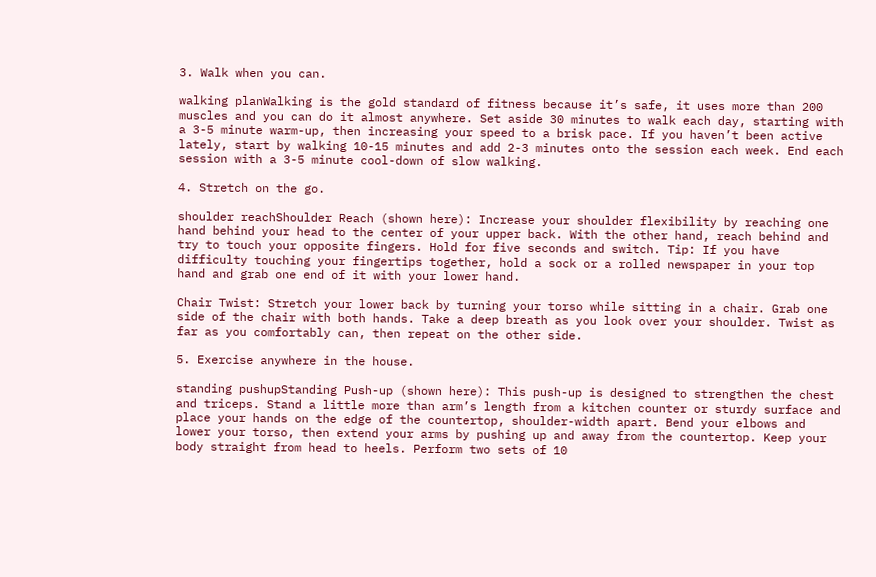3. Walk when you can.

walking planWalking is the gold standard of fitness because it’s safe, it uses more than 200 muscles and you can do it almost anywhere. Set aside 30 minutes to walk each day, starting with a 3-5 minute warm-up, then increasing your speed to a brisk pace. If you haven’t been active lately, start by walking 10-15 minutes and add 2-3 minutes onto the session each week. End each session with a 3-5 minute cool-down of slow walking.

4. Stretch on the go.

shoulder reachShoulder Reach (shown here): Increase your shoulder flexibility by reaching one hand behind your head to the center of your upper back. With the other hand, reach behind and try to touch your opposite fingers. Hold for five seconds and switch. Tip: If you have difficulty touching your fingertips together, hold a sock or a rolled newspaper in your top hand and grab one end of it with your lower hand.

Chair Twist: Stretch your lower back by turning your torso while sitting in a chair. Grab one side of the chair with both hands. Take a deep breath as you look over your shoulder. Twist as far as you comfortably can, then repeat on the other side.

5. Exercise anywhere in the house.

standing pushupStanding Push-up (shown here): This push-up is designed to strengthen the chest and triceps. Stand a little more than arm’s length from a kitchen counter or sturdy surface and place your hands on the edge of the countertop, shoulder-width apart. Bend your elbows and lower your torso, then extend your arms by pushing up and away from the countertop. Keep your body straight from head to heels. Perform two sets of 10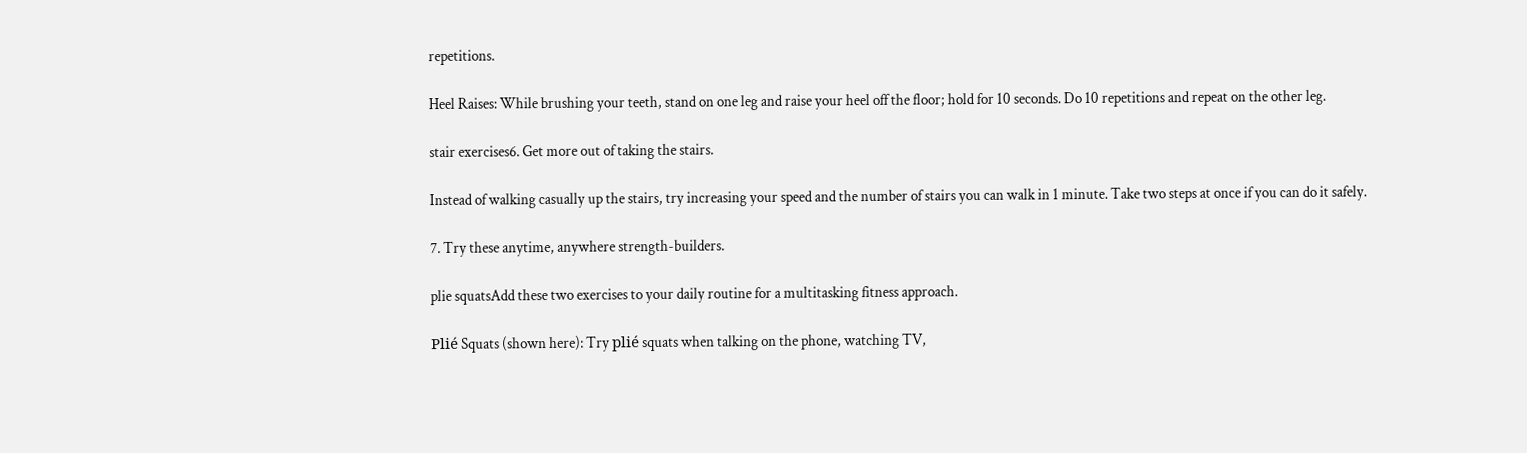repetitions.

Heel Raises: While brushing your teeth, stand on one leg and raise your heel off the floor; hold for 10 seconds. Do 10 repetitions and repeat on the other leg.

stair exercises6. Get more out of taking the stairs.

Instead of walking casually up the stairs, try increasing your speed and the number of stairs you can walk in 1 minute. Take two steps at once if you can do it safely.

7. Try these anytime, anywhere strength-builders.

plie squatsAdd these two exercises to your daily routine for a multitasking fitness approach.

Plié Squats (shown here): Try plié squats when talking on the phone, watching TV,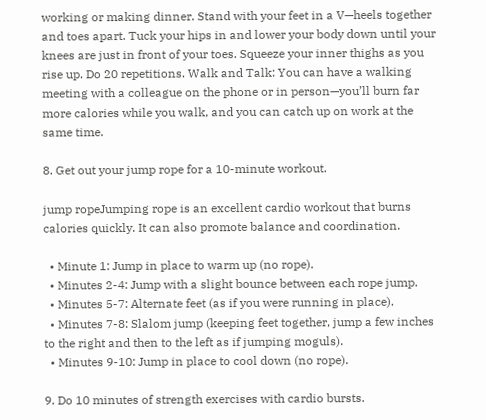working or making dinner. Stand with your feet in a V—heels together and toes apart. Tuck your hips in and lower your body down until your knees are just in front of your toes. Squeeze your inner thighs as you rise up. Do 20 repetitions. Walk and Talk: You can have a walking meeting with a colleague on the phone or in person—you’ll burn far more calories while you walk, and you can catch up on work at the same time.

8. Get out your jump rope for a 10-minute workout.

jump ropeJumping rope is an excellent cardio workout that burns calories quickly. It can also promote balance and coordination.

  • Minute 1: Jump in place to warm up (no rope).
  • Minutes 2-4: Jump with a slight bounce between each rope jump.
  • Minutes 5-7: Alternate feet (as if you were running in place).
  • Minutes 7-8: Slalom jump (keeping feet together, jump a few inches to the right and then to the left as if jumping moguls).
  • Minutes 9-10: Jump in place to cool down (no rope).

9. Do 10 minutes of strength exercises with cardio bursts.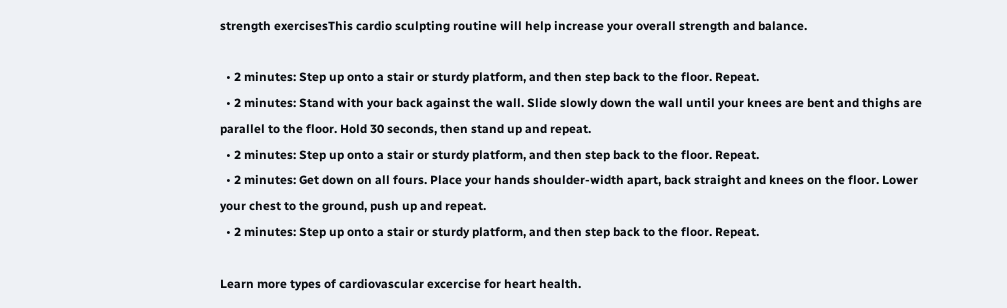strength exercisesThis cardio sculpting routine will help increase your overall strength and balance.

  • 2 minutes: Step up onto a stair or sturdy platform, and then step back to the floor. Repeat.
  • 2 minutes: Stand with your back against the wall. Slide slowly down the wall until your knees are bent and thighs are parallel to the floor. Hold 30 seconds, then stand up and repeat.
  • 2 minutes: Step up onto a stair or sturdy platform, and then step back to the floor. Repeat.
  • 2 minutes: Get down on all fours. Place your hands shoulder-width apart, back straight and knees on the floor. Lower your chest to the ground, push up and repeat.
  • 2 minutes: Step up onto a stair or sturdy platform, and then step back to the floor. Repeat.

Learn more types of cardiovascular excercise for heart health.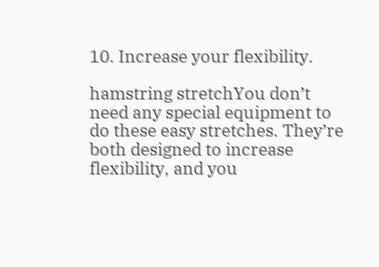10. Increase your flexibility.

hamstring stretchYou don’t need any special equipment to do these easy stretches. They’re both designed to increase flexibility, and you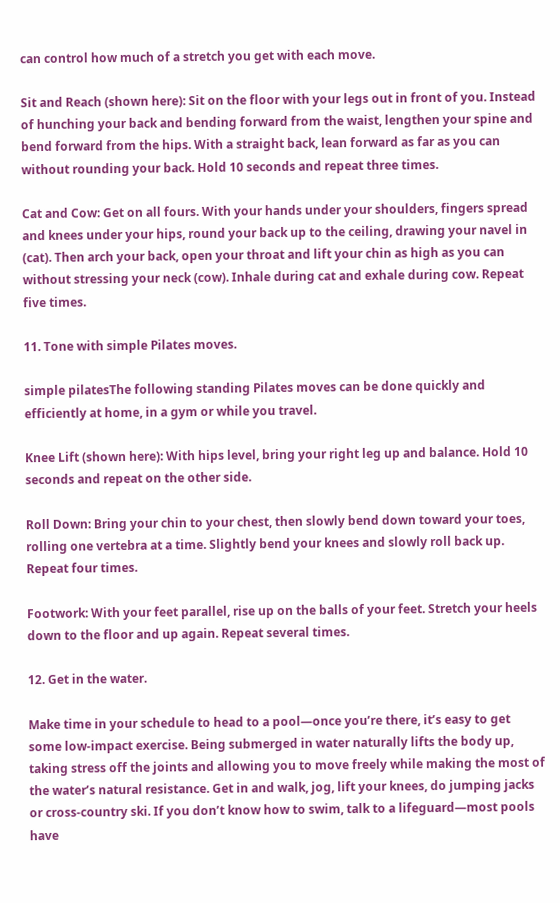can control how much of a stretch you get with each move.

Sit and Reach (shown here): Sit on the floor with your legs out in front of you. Instead of hunching your back and bending forward from the waist, lengthen your spine and bend forward from the hips. With a straight back, lean forward as far as you can without rounding your back. Hold 10 seconds and repeat three times.

Cat and Cow: Get on all fours. With your hands under your shoulders, fingers spread and knees under your hips, round your back up to the ceiling, drawing your navel in (cat). Then arch your back, open your throat and lift your chin as high as you can without stressing your neck (cow). Inhale during cat and exhale during cow. Repeat five times.

11. Tone with simple Pilates moves.

simple pilatesThe following standing Pilates moves can be done quickly and efficiently at home, in a gym or while you travel.

Knee Lift (shown here): With hips level, bring your right leg up and balance. Hold 10 seconds and repeat on the other side.

Roll Down: Bring your chin to your chest, then slowly bend down toward your toes, rolling one vertebra at a time. Slightly bend your knees and slowly roll back up. Repeat four times.

Footwork: With your feet parallel, rise up on the balls of your feet. Stretch your heels down to the floor and up again. Repeat several times.

12. Get in the water.

Make time in your schedule to head to a pool—once you’re there, it’s easy to get some low-impact exercise. Being submerged in water naturally lifts the body up, taking stress off the joints and allowing you to move freely while making the most of the water’s natural resistance. Get in and walk, jog, lift your knees, do jumping jacks or cross-country ski. If you don’t know how to swim, talk to a lifeguard—most pools have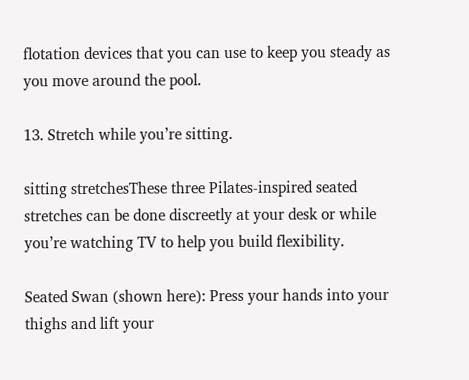flotation devices that you can use to keep you steady as you move around the pool.

13. Stretch while you’re sitting.

sitting stretchesThese three Pilates-inspired seated stretches can be done discreetly at your desk or while you’re watching TV to help you build flexibility.

Seated Swan (shown here): Press your hands into your thighs and lift your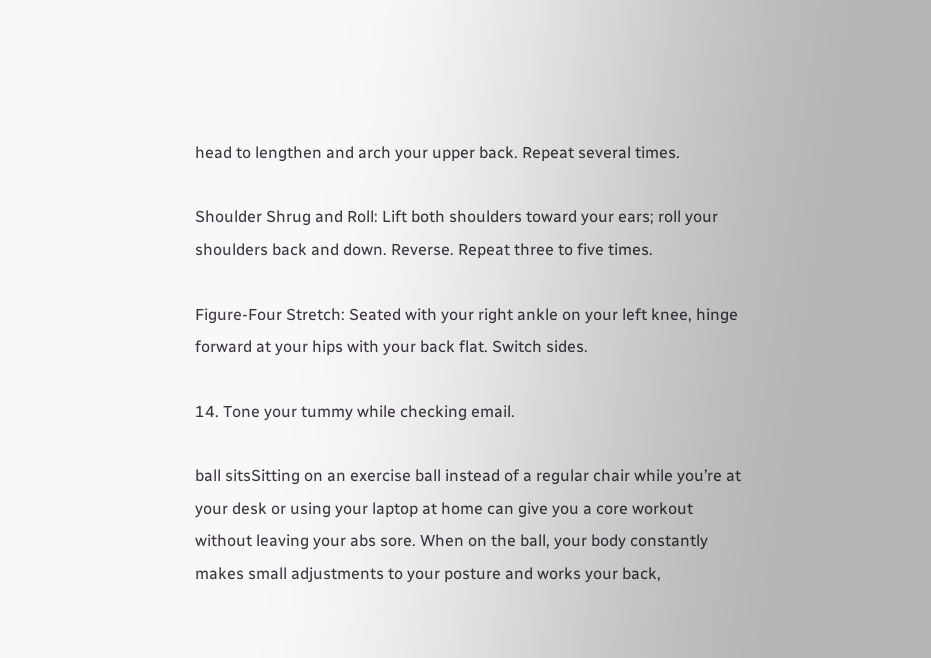head to lengthen and arch your upper back. Repeat several times.

Shoulder Shrug and Roll: Lift both shoulders toward your ears; roll your shoulders back and down. Reverse. Repeat three to five times.

Figure-Four Stretch: Seated with your right ankle on your left knee, hinge forward at your hips with your back flat. Switch sides.

14. Tone your tummy while checking email.

ball sitsSitting on an exercise ball instead of a regular chair while you’re at your desk or using your laptop at home can give you a core workout without leaving your abs sore. When on the ball, your body constantly makes small adjustments to your posture and works your back,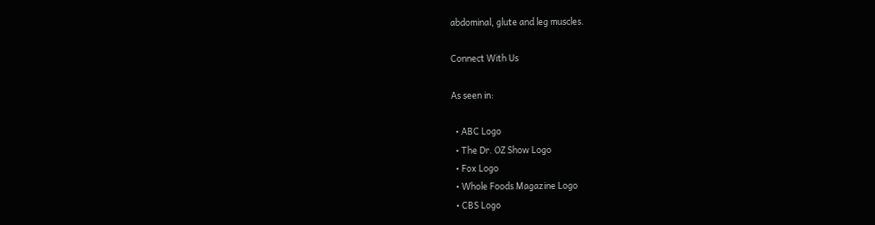abdominal, glute and leg muscles.

Connect With Us

As seen in:

  • ABC Logo
  • The Dr. OZ Show Logo
  • Fox Logo
  • Whole Foods Magazine Logo
  • CBS Logo